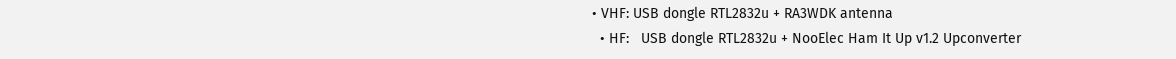• VHF: USB dongle RTL2832u + RA3WDK antenna
  • HF:   USB dongle RTL2832u + NooElec Ham It Up v1.2 Upconverter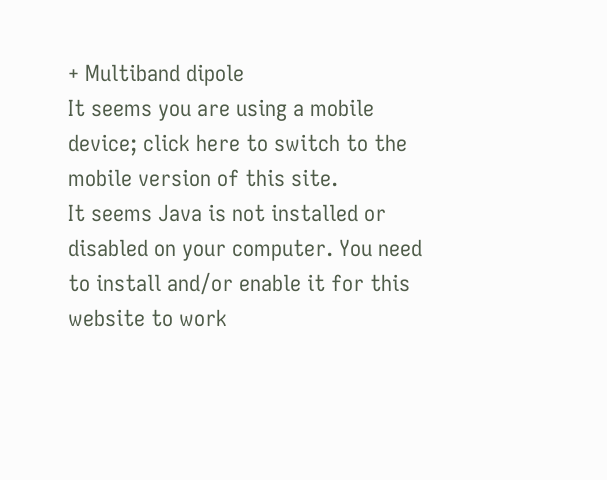+ Multiband dipole
It seems you are using a mobile device; click here to switch to the mobile version of this site.
It seems Java is not installed or disabled on your computer. You need to install and/or enable it for this website to work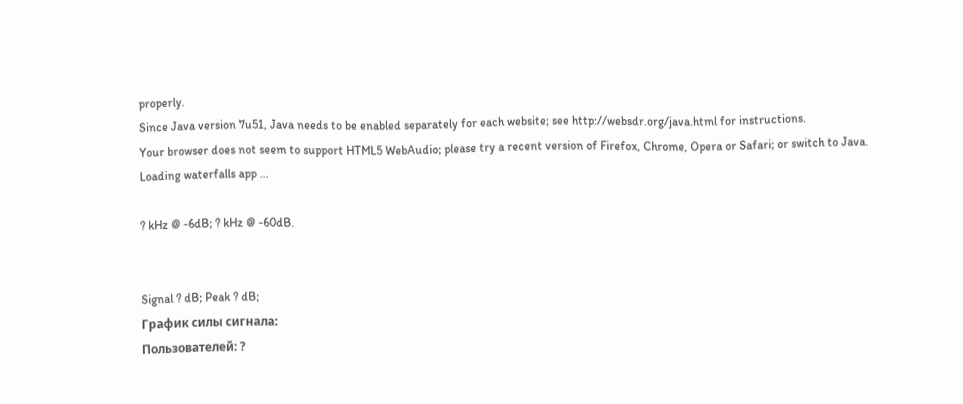properly.
Since Java version 7u51, Java needs to be enabled separately for each website; see http://websdr.org/java.html for instructions.
Your browser does not seem to support HTML5 WebAudio; please try a recent version of Firefox, Chrome, Opera or Safari; or switch to Java.
Loading waterfalls app ...

? kHz @ -6dB; ? kHz @ -60dB.


Signal ? dB; Peak ? dB;
График силы сигнала:
Пользователей: ?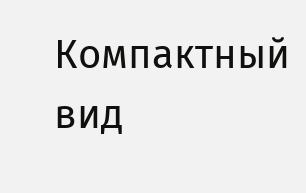Компактный вид